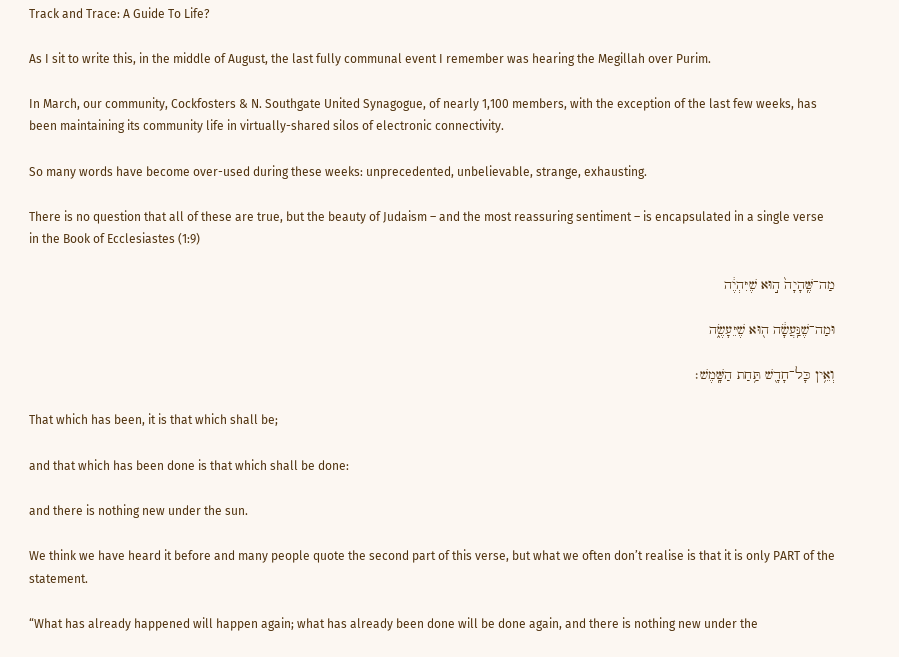Track and Trace: A Guide To Life?

As I sit to write this, in the middle of August, the last fully communal event I remember was hearing the Megillah over Purim.

In March, our community, Cockfosters & N. Southgate United Synagogue, of nearly 1,100 members, with the exception of the last few weeks, has been maintaining its community life in virtually-shared silos of electronic connectivity.

So many words have become over-used during these weeks: unprecedented, unbelievable, strange, exhausting.

There is no question that all of these are true, but the beauty of Judaism – and the most reassuring sentiment – is encapsulated in a single verse in the Book of Ecclesiastes (1:9)

מַה־שֶּֽׁהָיָה֙ ה֣וּא שֶׁיִּהְיֶ֔ה

וּמַה־שֶׁנַּֽעֲשָׂ֔ה ה֖וּא שֶׁיֵּעָשֶׂ֑ה

וְאֵ֥ין כָּל־חָדָ֖שׁ תַּ֥חַת הַשָּֽׁמֶשׁ׃

That which has been, it is that which shall be;

and that which has been done is that which shall be done:

and there is nothing new under the sun.

We think we have heard it before and many people quote the second part of this verse, but what we often don’t realise is that it is only PART of the statement.

“What has already happened will happen again; what has already been done will be done again, and there is nothing new under the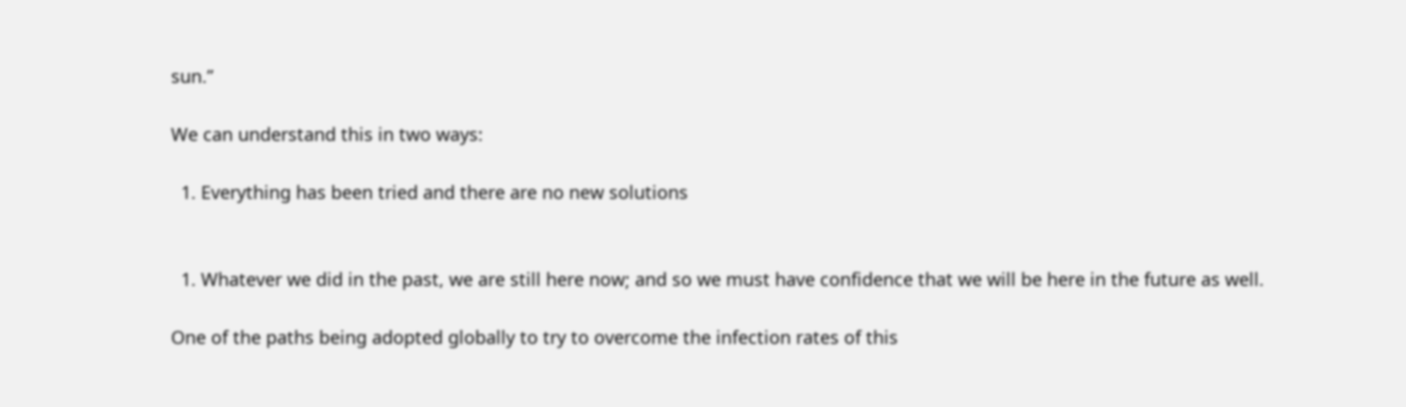sun.”

We can understand this in two ways:

  1. Everything has been tried and there are no new solutions


  1. Whatever we did in the past, we are still here now; and so we must have confidence that we will be here in the future as well.

One of the paths being adopted globally to try to overcome the infection rates of this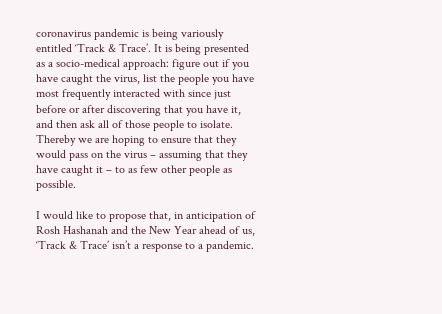coronavirus pandemic is being variously entitled ‘Track & Trace’. It is being presented as a socio-medical approach: figure out if you have caught the virus, list the people you have most frequently interacted with since just before or after discovering that you have it, and then ask all of those people to isolate. Thereby we are hoping to ensure that they would pass on the virus – assuming that they have caught it – to as few other people as possible.

I would like to propose that, in anticipation of Rosh Hashanah and the New Year ahead of us, ‘Track & Trace’ isn’t a response to a pandemic.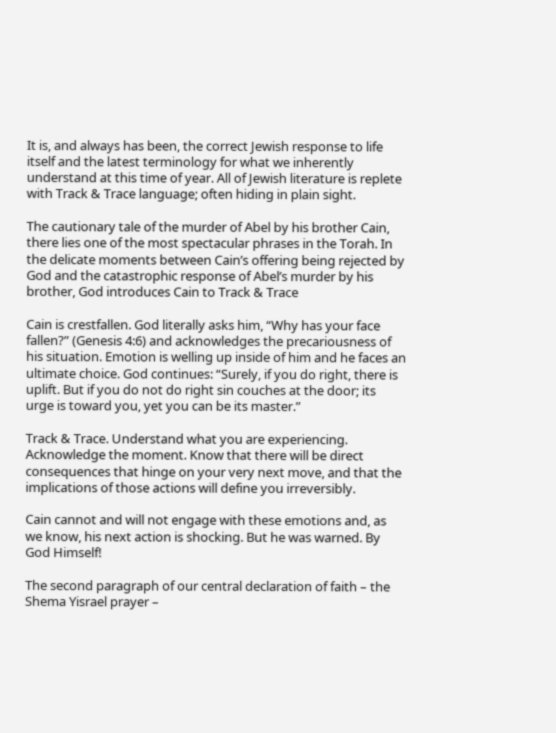It is, and always has been, the correct Jewish response to life itself and the latest terminology for what we inherently understand at this time of year. All of Jewish literature is replete with Track & Trace language; often hiding in plain sight.

The cautionary tale of the murder of Abel by his brother Cain, there lies one of the most spectacular phrases in the Torah. In the delicate moments between Cain’s offering being rejected by God and the catastrophic response of Abel’s murder by his brother, God introduces Cain to Track & Trace

Cain is crestfallen. God literally asks him, “Why has your face fallen?” (Genesis 4:6) and acknowledges the precariousness of his situation. Emotion is welling up inside of him and he faces an ultimate choice. God continues: “Surely, if you do right, there is uplift. But if you do not do right sin couches at the door; its urge is toward you, yet you can be its master.”

Track & Trace. Understand what you are experiencing. Acknowledge the moment. Know that there will be direct consequences that hinge on your very next move, and that the implications of those actions will define you irreversibly.

Cain cannot and will not engage with these emotions and, as we know, his next action is shocking. But he was warned. By God Himself!

The second paragraph of our central declaration of faith – the Shema Yisrael prayer –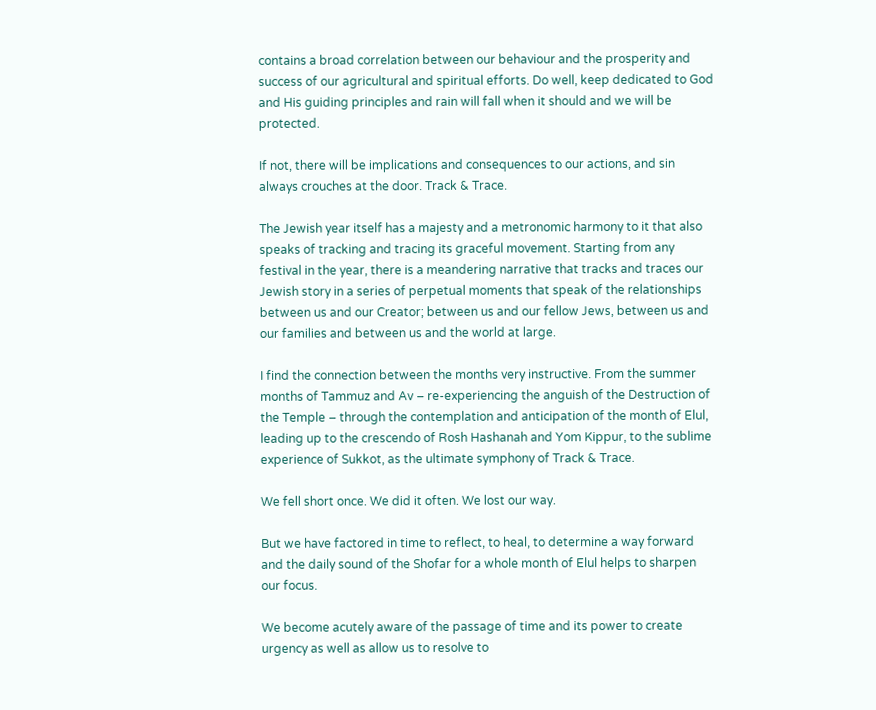contains a broad correlation between our behaviour and the prosperity and success of our agricultural and spiritual efforts. Do well, keep dedicated to God and His guiding principles and rain will fall when it should and we will be protected.

If not, there will be implications and consequences to our actions, and sin always crouches at the door. Track & Trace.

The Jewish year itself has a majesty and a metronomic harmony to it that also speaks of tracking and tracing its graceful movement. Starting from any festival in the year, there is a meandering narrative that tracks and traces our Jewish story in a series of perpetual moments that speak of the relationships between us and our Creator; between us and our fellow Jews, between us and our families and between us and the world at large.

I find the connection between the months very instructive. From the summer months of Tammuz and Av – re-experiencing the anguish of the Destruction of the Temple – through the contemplation and anticipation of the month of Elul, leading up to the crescendo of Rosh Hashanah and Yom Kippur, to the sublime experience of Sukkot, as the ultimate symphony of Track & Trace.

We fell short once. We did it often. We lost our way.

But we have factored in time to reflect, to heal, to determine a way forward and the daily sound of the Shofar for a whole month of Elul helps to sharpen our focus.

We become acutely aware of the passage of time and its power to create urgency as well as allow us to resolve to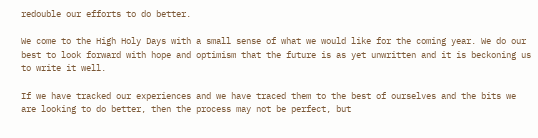redouble our efforts to do better.

We come to the High Holy Days with a small sense of what we would like for the coming year. We do our best to look forward with hope and optimism that the future is as yet unwritten and it is beckoning us to write it well.

If we have tracked our experiences and we have traced them to the best of ourselves and the bits we are looking to do better, then the process may not be perfect, but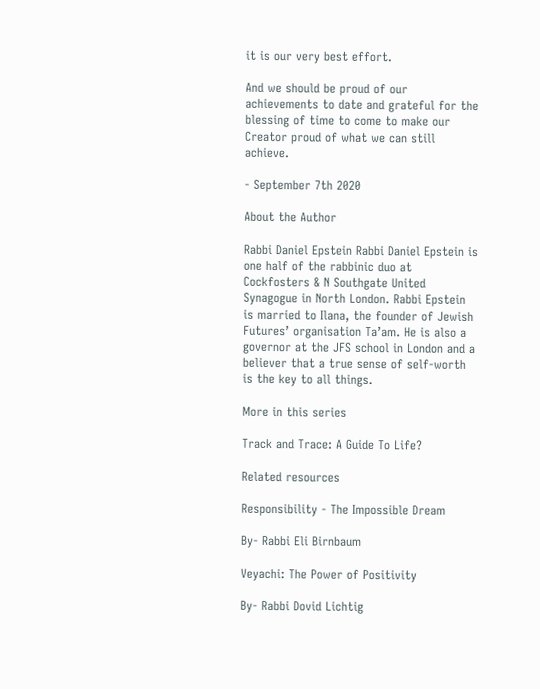it is our very best effort.

And we should be proud of our achievements to date and grateful for the blessing of time to come to make our Creator proud of what we can still achieve.

- September 7th 2020

About the Author

Rabbi Daniel Epstein Rabbi Daniel Epstein is one half of the rabbinic duo at Cockfosters & N Southgate United Synagogue in North London. Rabbi Epstein is married to Ilana, the founder of Jewish Futures’ organisation Ta’am. He is also a governor at the JFS school in London and a believer that a true sense of self-worth is the key to all things.

More in this series

Track and Trace: A Guide To Life?

Related resources

Responsibility - The Impossible Dream

By- Rabbi Eli Birnbaum

Veyachi: The Power of Positivity

By- Rabbi Dovid Lichtig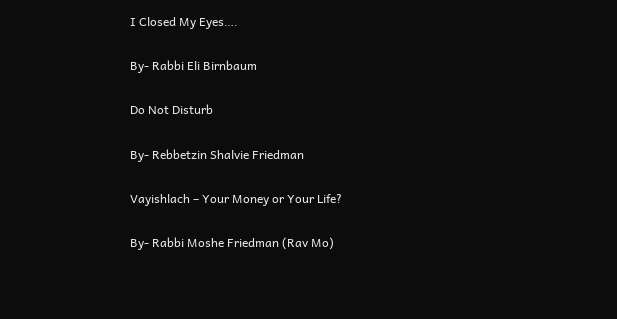I Closed My Eyes….

By- Rabbi Eli Birnbaum

Do Not Disturb

By- Rebbetzin Shalvie Friedman

Vayishlach – Your Money or Your Life?

By- Rabbi Moshe Friedman (Rav Mo)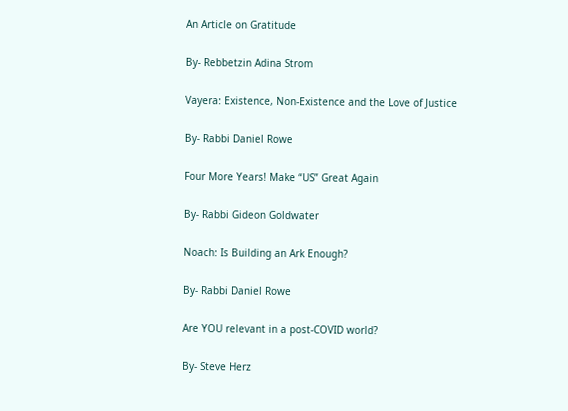An Article on Gratitude

By- Rebbetzin Adina Strom

Vayera: Existence, Non-Existence and the Love of Justice

By- Rabbi Daniel Rowe

Four More Years! Make “US” Great Again

By- Rabbi Gideon Goldwater

Noach: Is Building an Ark Enough?

By- Rabbi Daniel Rowe

Are YOU relevant in a post-COVID world?

By- Steve Herz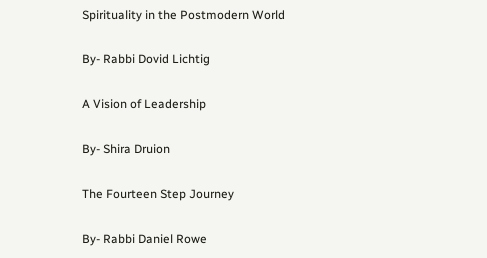Spirituality in the Postmodern World

By- Rabbi Dovid Lichtig

A Vision of Leadership

By- Shira Druion

The Fourteen Step Journey

By- Rabbi Daniel Rowe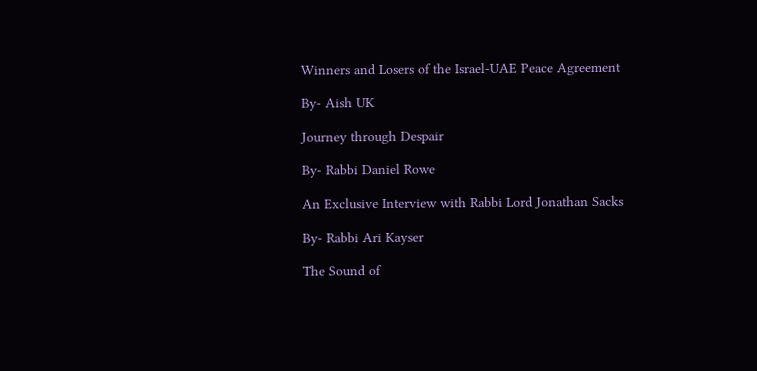Winners and Losers of the Israel-UAE Peace Agreement

By- Aish UK

Journey through Despair

By- Rabbi Daniel Rowe

An Exclusive Interview with Rabbi Lord Jonathan Sacks

By- Rabbi Ari Kayser

The Sound of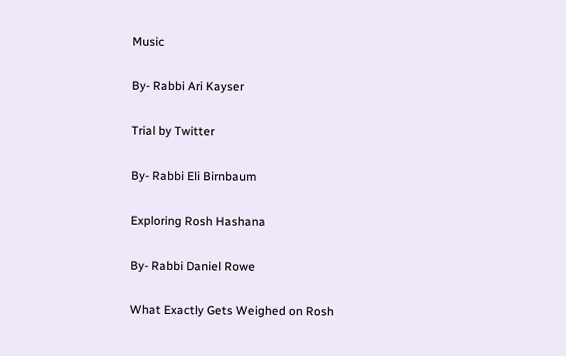Music

By- Rabbi Ari Kayser

Trial by Twitter

By- Rabbi Eli Birnbaum

Exploring Rosh Hashana

By- Rabbi Daniel Rowe

What Exactly Gets Weighed on Rosh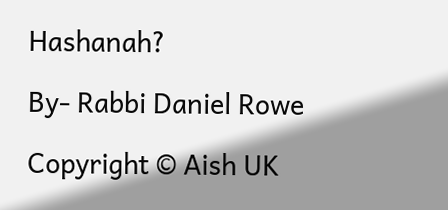Hashanah?

By- Rabbi Daniel Rowe

Copyright © Aish UK